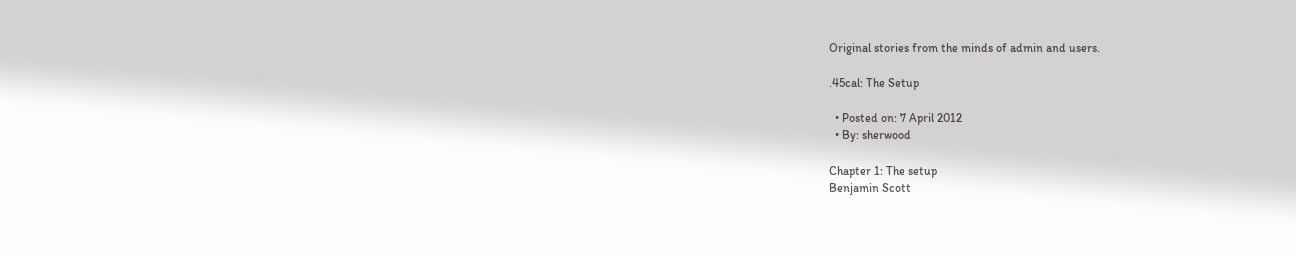Original stories from the minds of admin and users.

.45cal: The Setup

  • Posted on: 7 April 2012
  • By: sherwood

Chapter 1: The setup
Benjamin Scott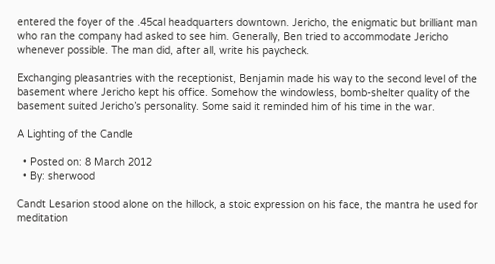entered the foyer of the .45cal headquarters downtown. Jericho, the enigmatic but brilliant man who ran the company had asked to see him. Generally, Ben tried to accommodate Jericho whenever possible. The man did, after all, write his paycheck.

Exchanging pleasantries with the receptionist, Benjamin made his way to the second level of the basement where Jericho kept his office. Somehow the windowless, bomb-shelter quality of the basement suited Jericho’s personality. Some said it reminded him of his time in the war.

A Lighting of the Candle

  • Posted on: 8 March 2012
  • By: sherwood

Candt Lesarion stood alone on the hillock, a stoic expression on his face, the mantra he used for meditation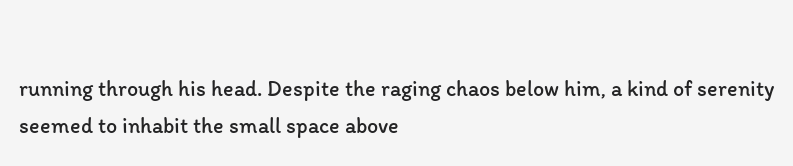running through his head. Despite the raging chaos below him, a kind of serenity seemed to inhabit the small space above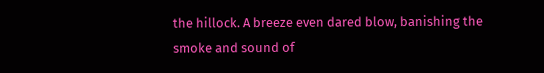the hillock. A breeze even dared blow, banishing the smoke and sound of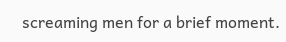screaming men for a brief moment.